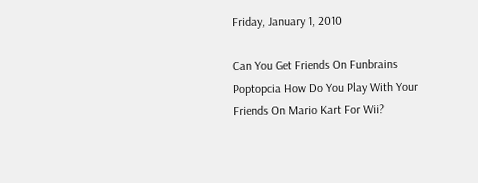Friday, January 1, 2010

Can You Get Friends On Funbrains Poptopcia How Do You Play With Your Friends On Mario Kart For Wii?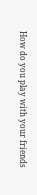How do you play with your friends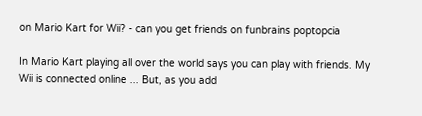on Mario Kart for Wii? - can you get friends on funbrains poptopcia

In Mario Kart playing all over the world says you can play with friends. My Wii is connected online ... But, as you add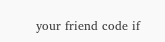your friend code if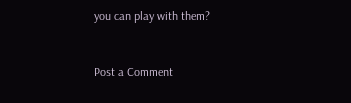you can play with them?


Post a Comment